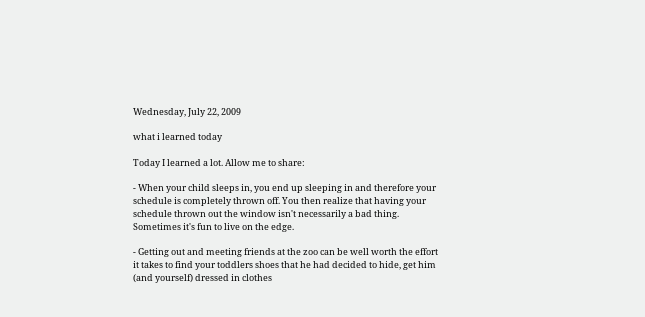Wednesday, July 22, 2009

what i learned today

Today I learned a lot. Allow me to share:

- When your child sleeps in, you end up sleeping in and therefore your schedule is completely thrown off. You then realize that having your schedule thrown out the window isn't necessarily a bad thing. Sometimes it's fun to live on the edge.

- Getting out and meeting friends at the zoo can be well worth the effort it takes to find your toddlers shoes that he had decided to hide, get him (and yourself) dressed in clothes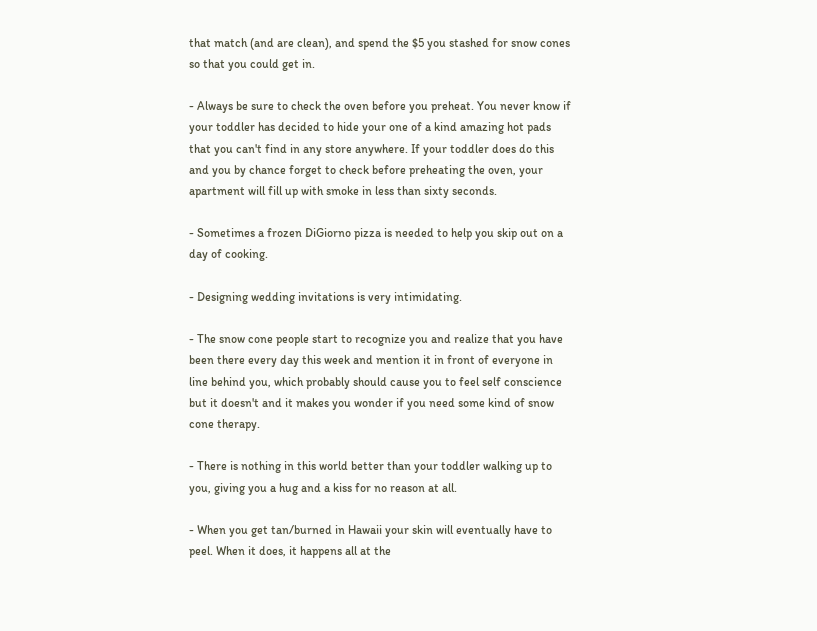that match (and are clean), and spend the $5 you stashed for snow cones so that you could get in.

- Always be sure to check the oven before you preheat. You never know if your toddler has decided to hide your one of a kind amazing hot pads that you can't find in any store anywhere. If your toddler does do this and you by chance forget to check before preheating the oven, your apartment will fill up with smoke in less than sixty seconds.

- Sometimes a frozen DiGiorno pizza is needed to help you skip out on a day of cooking.

- Designing wedding invitations is very intimidating.

- The snow cone people start to recognize you and realize that you have been there every day this week and mention it in front of everyone in line behind you, which probably should cause you to feel self conscience but it doesn't and it makes you wonder if you need some kind of snow cone therapy.

- There is nothing in this world better than your toddler walking up to you, giving you a hug and a kiss for no reason at all.

- When you get tan/burned in Hawaii your skin will eventually have to peel. When it does, it happens all at the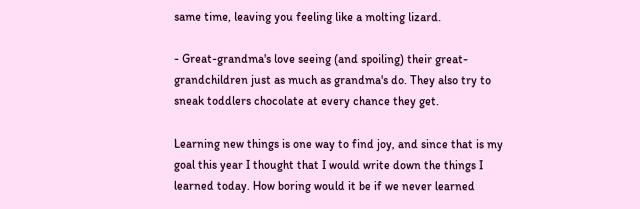same time, leaving you feeling like a molting lizard.

- Great-grandma's love seeing (and spoiling) their great-grandchildren just as much as grandma's do. They also try to sneak toddlers chocolate at every chance they get.

Learning new things is one way to find joy, and since that is my goal this year I thought that I would write down the things I learned today. How boring would it be if we never learned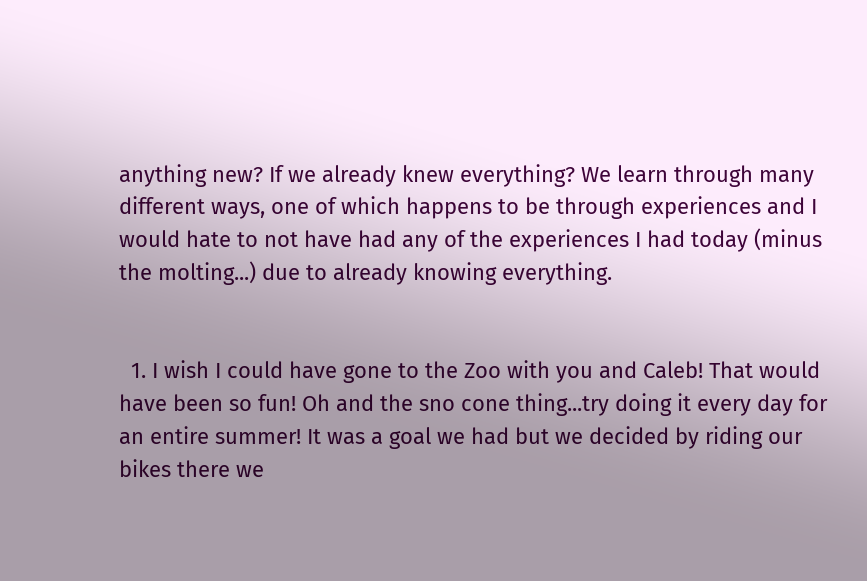anything new? If we already knew everything? We learn through many different ways, one of which happens to be through experiences and I would hate to not have had any of the experiences I had today (minus the molting...) due to already knowing everything.


  1. I wish I could have gone to the Zoo with you and Caleb! That would have been so fun! Oh and the sno cone thing...try doing it every day for an entire summer! It was a goal we had but we decided by riding our bikes there we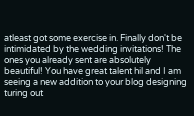atleast got some exercise in. Finally don't be intimidated by the wedding invitations! The ones you already sent are absolutely beautiful! You have great talent hil and I am seeing a new addition to your blog designing turing out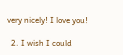very nicely! I love you!

  2. I wish I could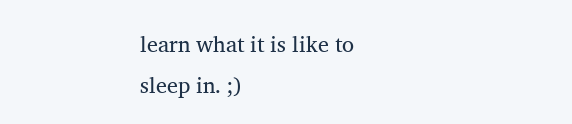learn what it is like to sleep in. ;)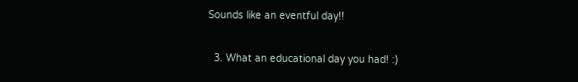Sounds like an eventful day!!

  3. What an educational day you had! :)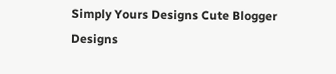Simply Yours Designs Cute Blogger Designs